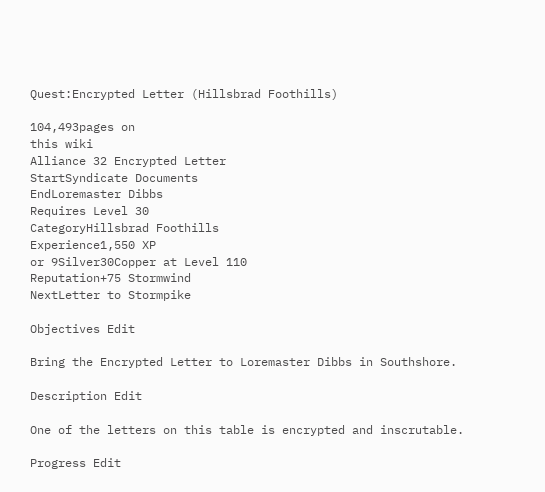Quest:Encrypted Letter (Hillsbrad Foothills)

104,493pages on
this wiki
Alliance 32 Encrypted Letter
StartSyndicate Documents
EndLoremaster Dibbs
Requires Level 30
CategoryHillsbrad Foothills
Experience1,550 XP
or 9Silver30Copper at Level 110
Reputation+75 Stormwind
NextLetter to Stormpike

Objectives Edit

Bring the Encrypted Letter to Loremaster Dibbs in Southshore.

Description Edit

One of the letters on this table is encrypted and inscrutable.

Progress Edit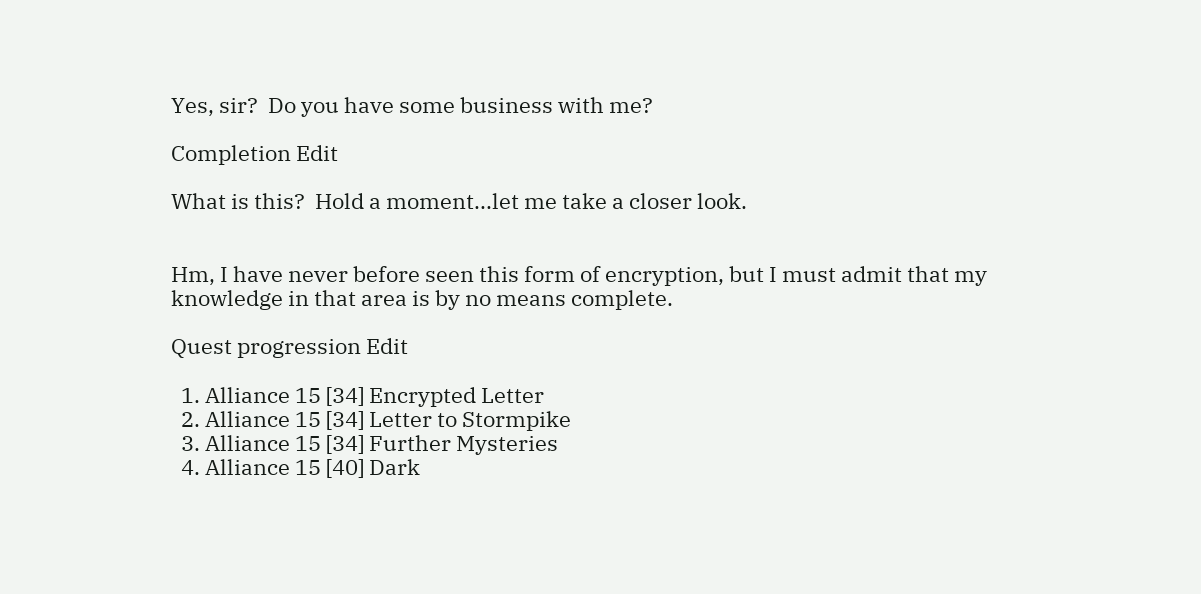Yes, sir?  Do you have some business with me?

Completion Edit

What is this?  Hold a moment...let me take a closer look.


Hm, I have never before seen this form of encryption, but I must admit that my knowledge in that area is by no means complete.

Quest progression Edit

  1. Alliance 15 [34] Encrypted Letter
  2. Alliance 15 [34] Letter to Stormpike
  3. Alliance 15 [34] Further Mysteries
  4. Alliance 15 [40] Dark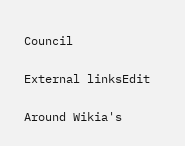Council

External linksEdit

Around Wikia's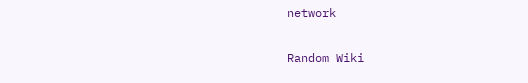network

Random Wiki